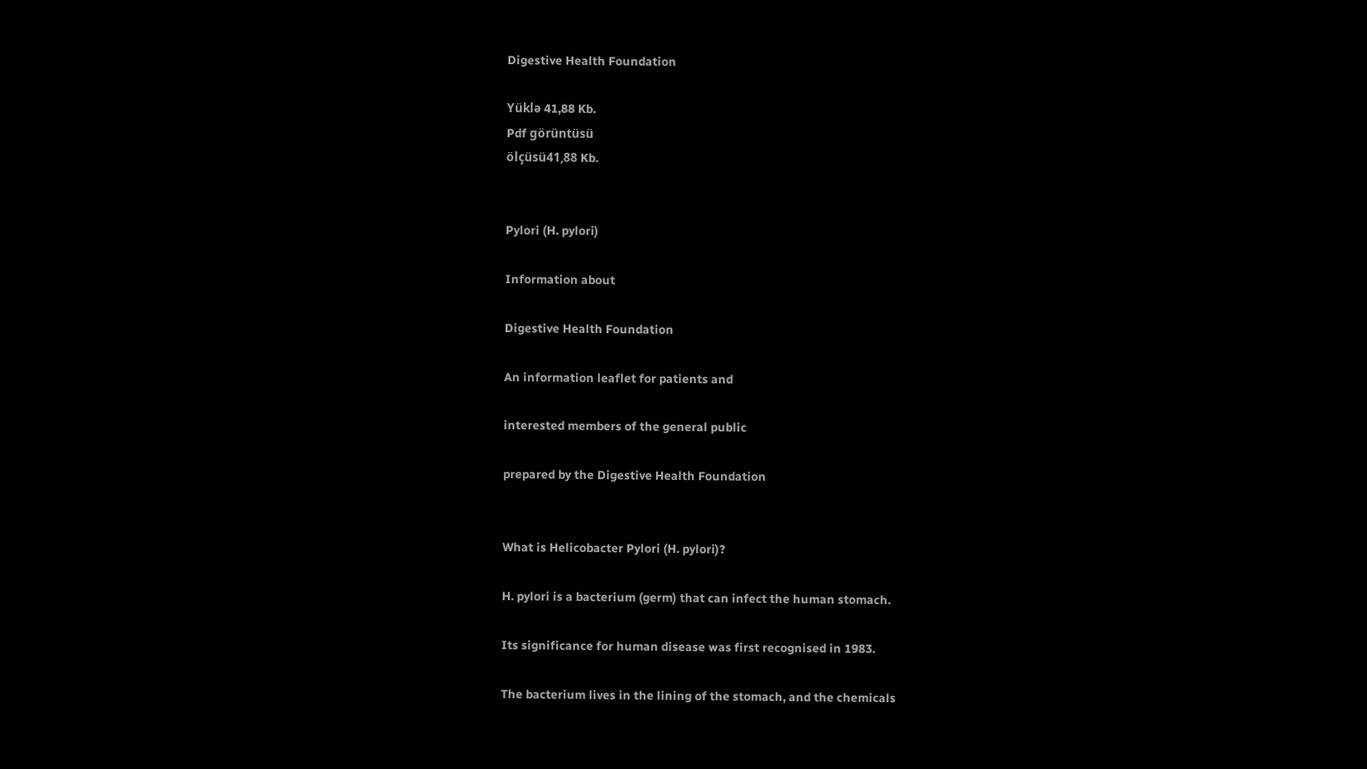Digestive Health Foundation

Yüklə 41,88 Kb.
Pdf görüntüsü
ölçüsü41,88 Kb.


Pylori (H. pylori)

Information about

Digestive Health Foundation

An information leaflet for patients and

interested members of the general public

prepared by the Digestive Health Foundation


What is Helicobacter Pylori (H. pylori)?

H. pylori is a bacterium (germ) that can infect the human stomach.

Its significance for human disease was first recognised in 1983.

The bacterium lives in the lining of the stomach, and the chemicals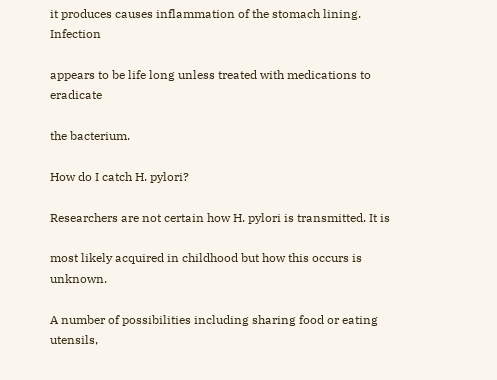it produces causes inflammation of the stomach lining. Infection

appears to be life long unless treated with medications to eradicate

the bacterium.

How do I catch H. pylori?

Researchers are not certain how H. pylori is transmitted. It is

most likely acquired in childhood but how this occurs is unknown.

A number of possibilities including sharing food or eating utensils,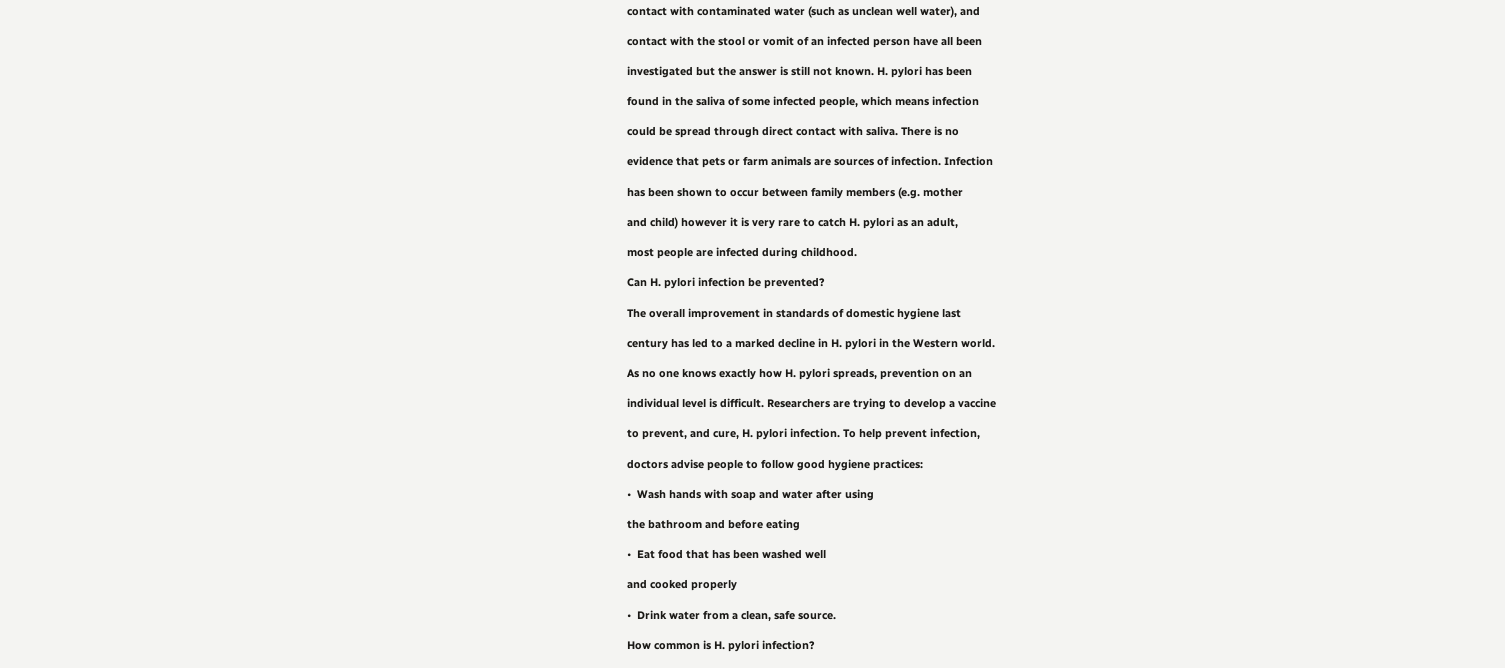contact with contaminated water (such as unclean well water), and

contact with the stool or vomit of an infected person have all been

investigated but the answer is still not known. H. pylori has been

found in the saliva of some infected people, which means infection

could be spread through direct contact with saliva. There is no

evidence that pets or farm animals are sources of infection. Infection

has been shown to occur between family members (e.g. mother

and child) however it is very rare to catch H. pylori as an adult,

most people are infected during childhood.

Can H. pylori infection be prevented?

The overall improvement in standards of domestic hygiene last

century has led to a marked decline in H. pylori in the Western world.

As no one knows exactly how H. pylori spreads, prevention on an

individual level is difficult. Researchers are trying to develop a vaccine

to prevent, and cure, H. pylori infection. To help prevent infection,

doctors advise people to follow good hygiene practices:

•  Wash hands with soap and water after using

the bathroom and before eating

•  Eat food that has been washed well

and cooked properly

•  Drink water from a clean, safe source.

How common is H. pylori infection?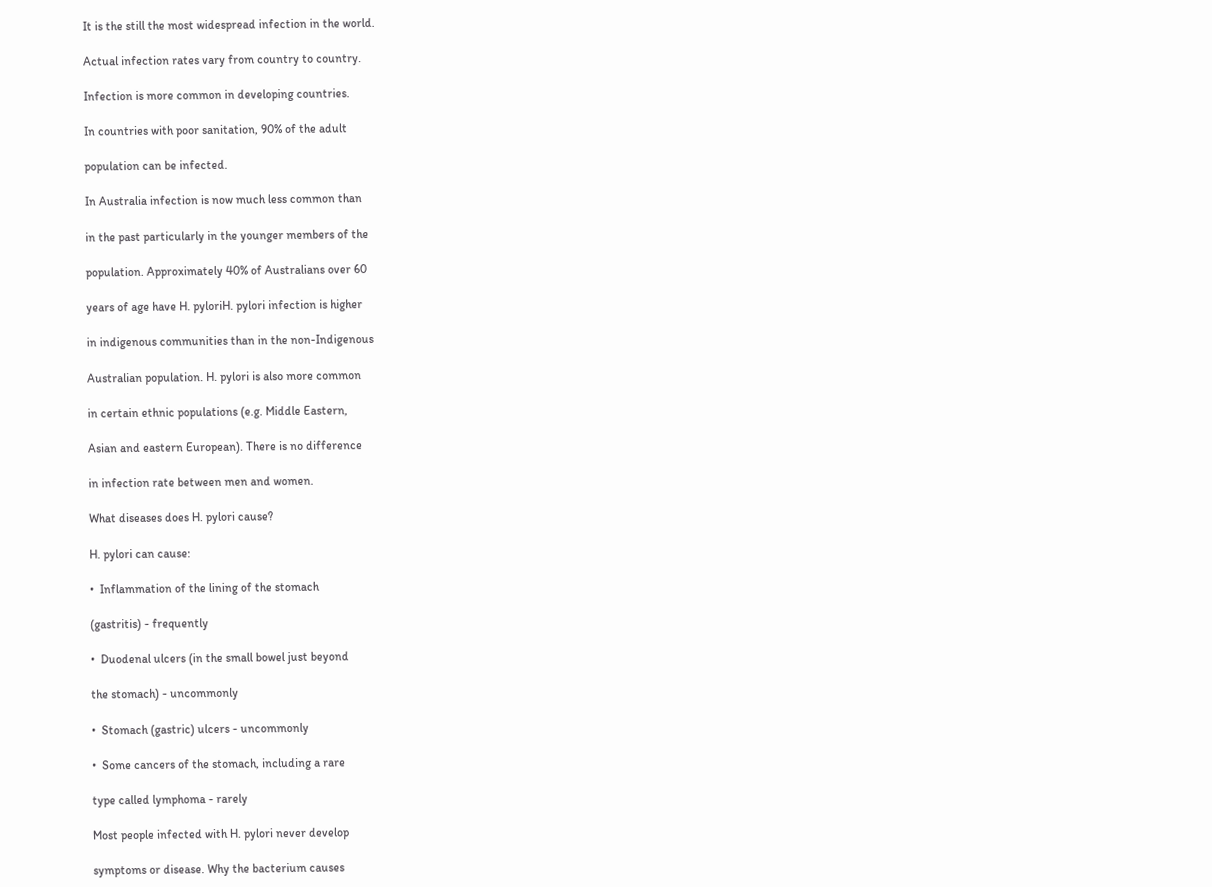It is the still the most widespread infection in the world.

Actual infection rates vary from country to country.

Infection is more common in developing countries.

In countries with poor sanitation, 90% of the adult

population can be infected.

In Australia infection is now much less common than

in the past particularly in the younger members of the

population. Approximately 40% of Australians over 60

years of age have H. pyloriH. pylori infection is higher

in indigenous communities than in the non-Indigenous

Australian population. H. pylori is also more common

in certain ethnic populations (e.g. Middle Eastern,

Asian and eastern European). There is no difference

in infection rate between men and women.

What diseases does H. pylori cause?

H. pylori can cause:

•  Inflammation of the lining of the stomach

(gastritis) - frequently

•  Duodenal ulcers (in the small bowel just beyond

the stomach) - uncommonly

•  Stomach (gastric) ulcers - uncommonly

•  Some cancers of the stomach, including a rare

type called lymphoma - rarely

Most people infected with H. pylori never develop

symptoms or disease. Why the bacterium causes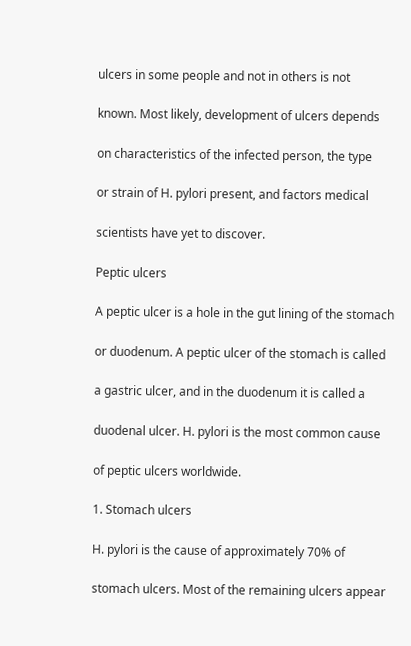ulcers in some people and not in others is not

known. Most likely, development of ulcers depends

on characteristics of the infected person, the type

or strain of H. pylori present, and factors medical

scientists have yet to discover.

Peptic ulcers

A peptic ulcer is a hole in the gut lining of the stomach

or duodenum. A peptic ulcer of the stomach is called

a gastric ulcer, and in the duodenum it is called a

duodenal ulcer. H. pylori is the most common cause

of peptic ulcers worldwide.

1. Stomach ulcers

H. pylori is the cause of approximately 70% of

stomach ulcers. Most of the remaining ulcers appear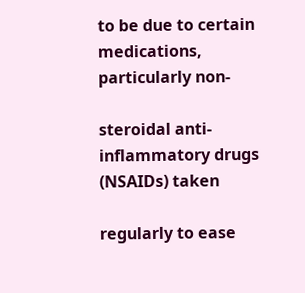to be due to certain medications, particularly non-

steroidal anti-inflammatory drugs (NSAIDs) taken

regularly to ease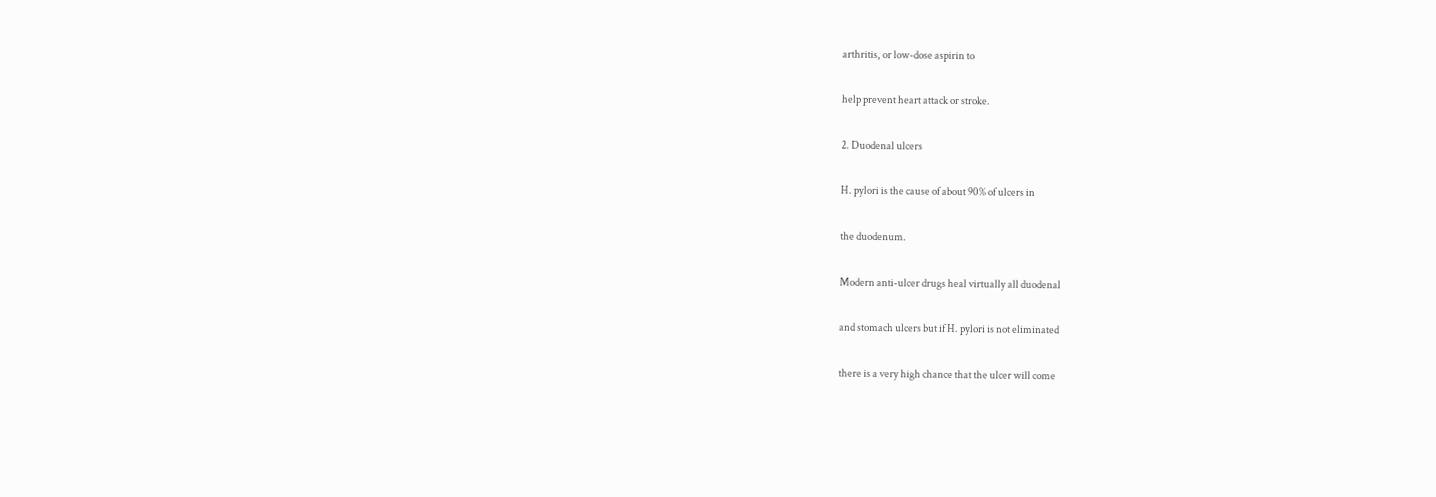arthritis, or low-dose aspirin to

help prevent heart attack or stroke.

2. Duodenal ulcers

H. pylori is the cause of about 90% of ulcers in

the duodenum.

Modern anti-ulcer drugs heal virtually all duodenal

and stomach ulcers but if H. pylori is not eliminated

there is a very high chance that the ulcer will come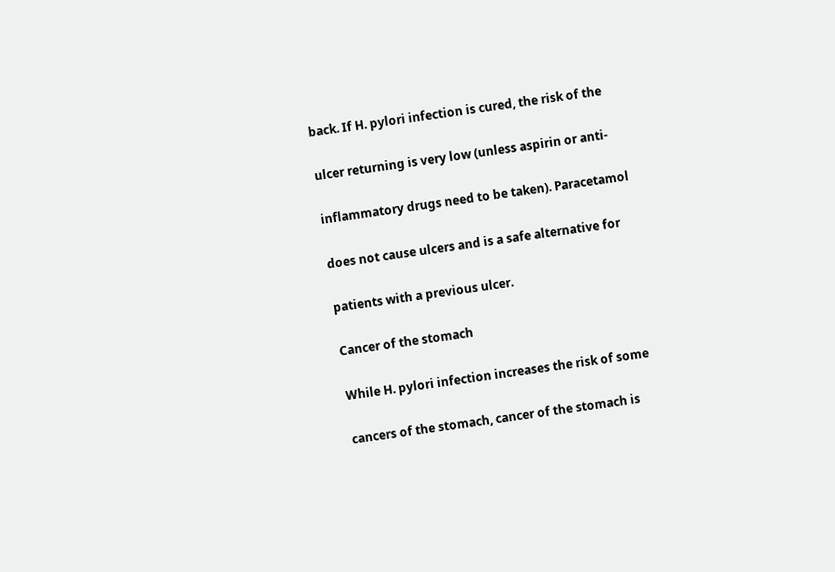back. If H. pylori infection is cured, the risk of the

ulcer returning is very low (unless aspirin or anti-

inflammatory drugs need to be taken). Paracetamol

does not cause ulcers and is a safe alternative for

patients with a previous ulcer.

Cancer of the stomach

While H. pylori infection increases the risk of some

cancers of the stomach, cancer of the stomach is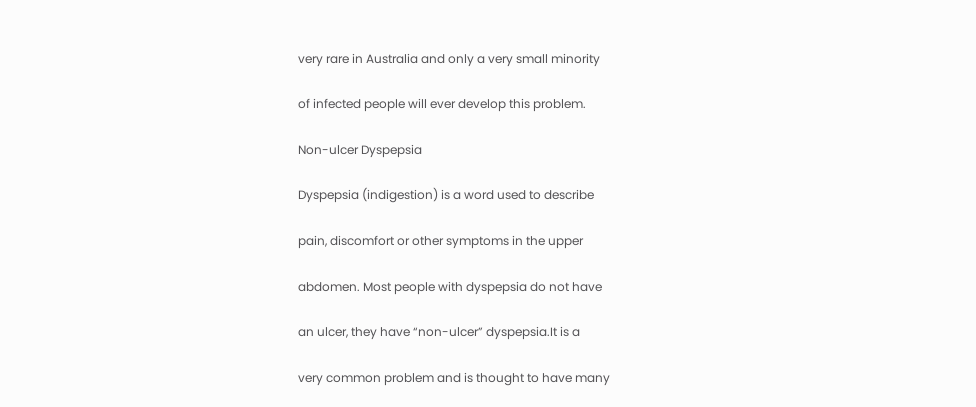very rare in Australia and only a very small minority

of infected people will ever develop this problem.

Non-ulcer Dyspepsia

Dyspepsia (indigestion) is a word used to describe

pain, discomfort or other symptoms in the upper

abdomen. Most people with dyspepsia do not have

an ulcer, they have “non-ulcer” dyspepsia.It is a

very common problem and is thought to have many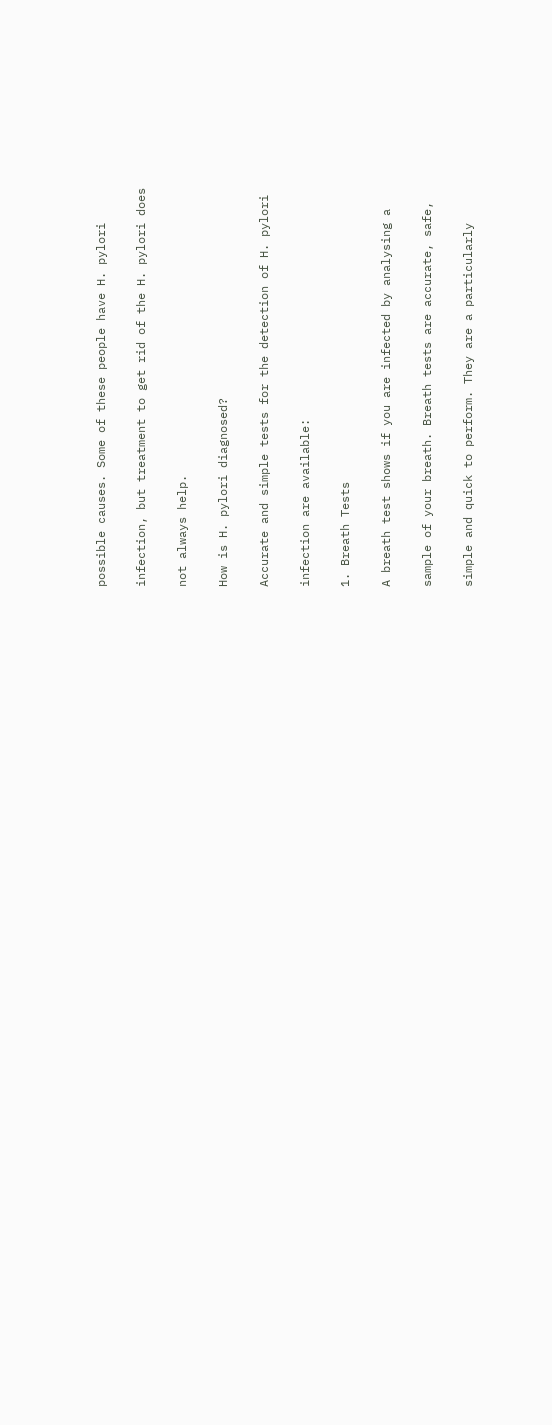possible causes. Some of these people have H. pylori

infection, but treatment to get rid of the H. pylori does

not always help.

How is H. pylori diagnosed?

Accurate and simple tests for the detection of H. pylori

infection are available:

1. Breath Tests

A breath test shows if you are infected by analysing a

sample of your breath. Breath tests are accurate, safe,

simple and quick to perform. They are a particularly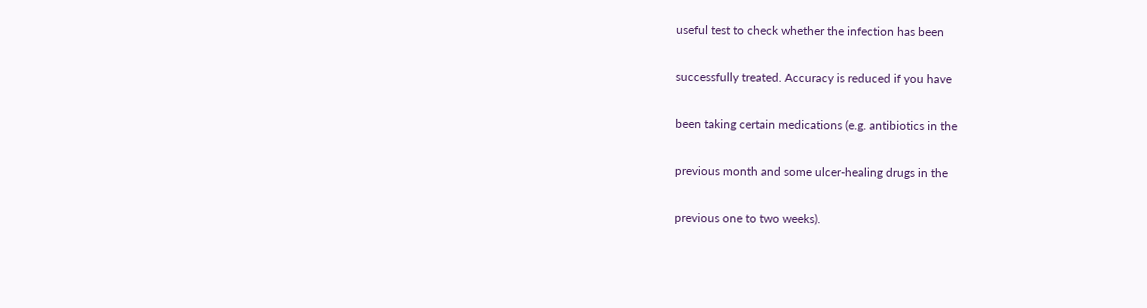useful test to check whether the infection has been

successfully treated. Accuracy is reduced if you have

been taking certain medications (e.g. antibiotics in the

previous month and some ulcer-healing drugs in the

previous one to two weeks).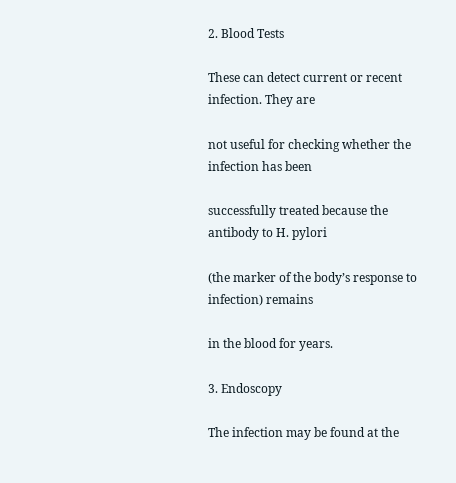2. Blood Tests

These can detect current or recent infection. They are

not useful for checking whether the infection has been

successfully treated because the antibody to H. pylori

(the marker of the body’s response to infection) remains

in the blood for years.

3. Endoscopy

The infection may be found at the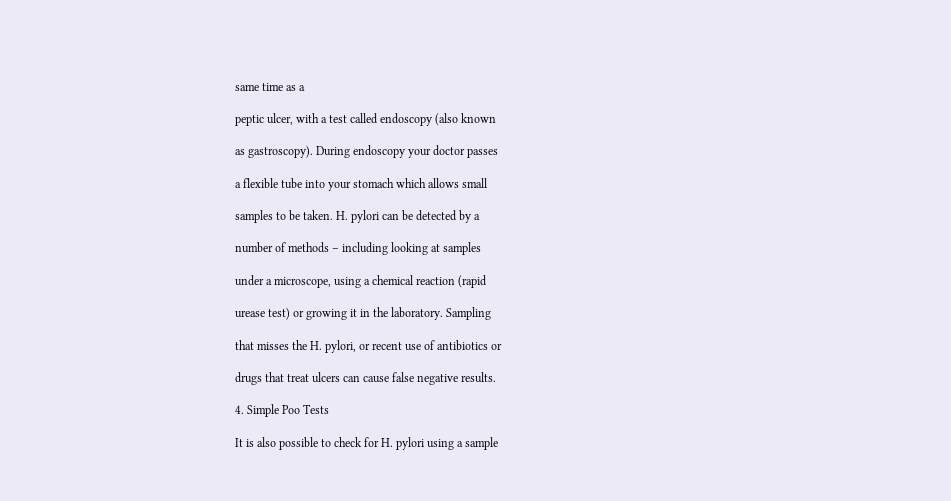same time as a

peptic ulcer, with a test called endoscopy (also known

as gastroscopy). During endoscopy your doctor passes

a flexible tube into your stomach which allows small

samples to be taken. H. pylori can be detected by a

number of methods – including looking at samples

under a microscope, using a chemical reaction (rapid

urease test) or growing it in the laboratory. Sampling

that misses the H. pylori, or recent use of antibiotics or

drugs that treat ulcers can cause false negative results.

4. Simple Poo Tests

It is also possible to check for H. pylori using a sample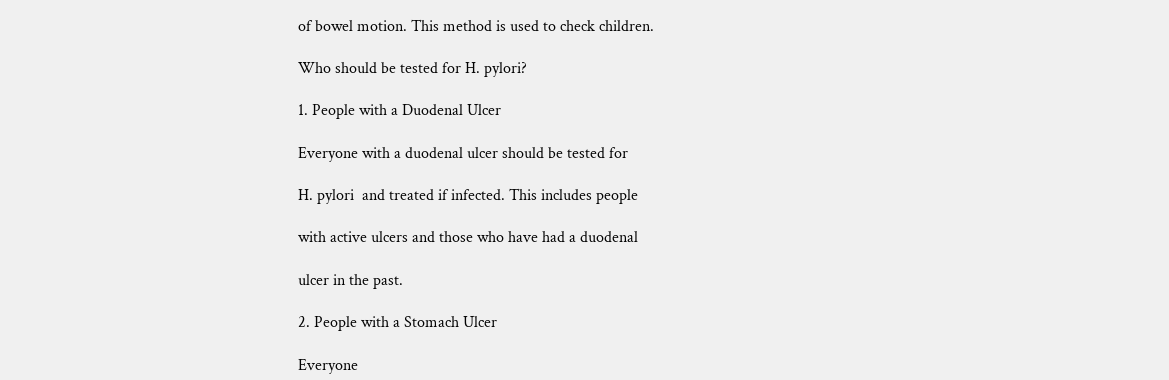of bowel motion. This method is used to check children.

Who should be tested for H. pylori?

1. People with a Duodenal Ulcer

Everyone with a duodenal ulcer should be tested for

H. pylori  and treated if infected. This includes people

with active ulcers and those who have had a duodenal

ulcer in the past.

2. People with a Stomach Ulcer

Everyone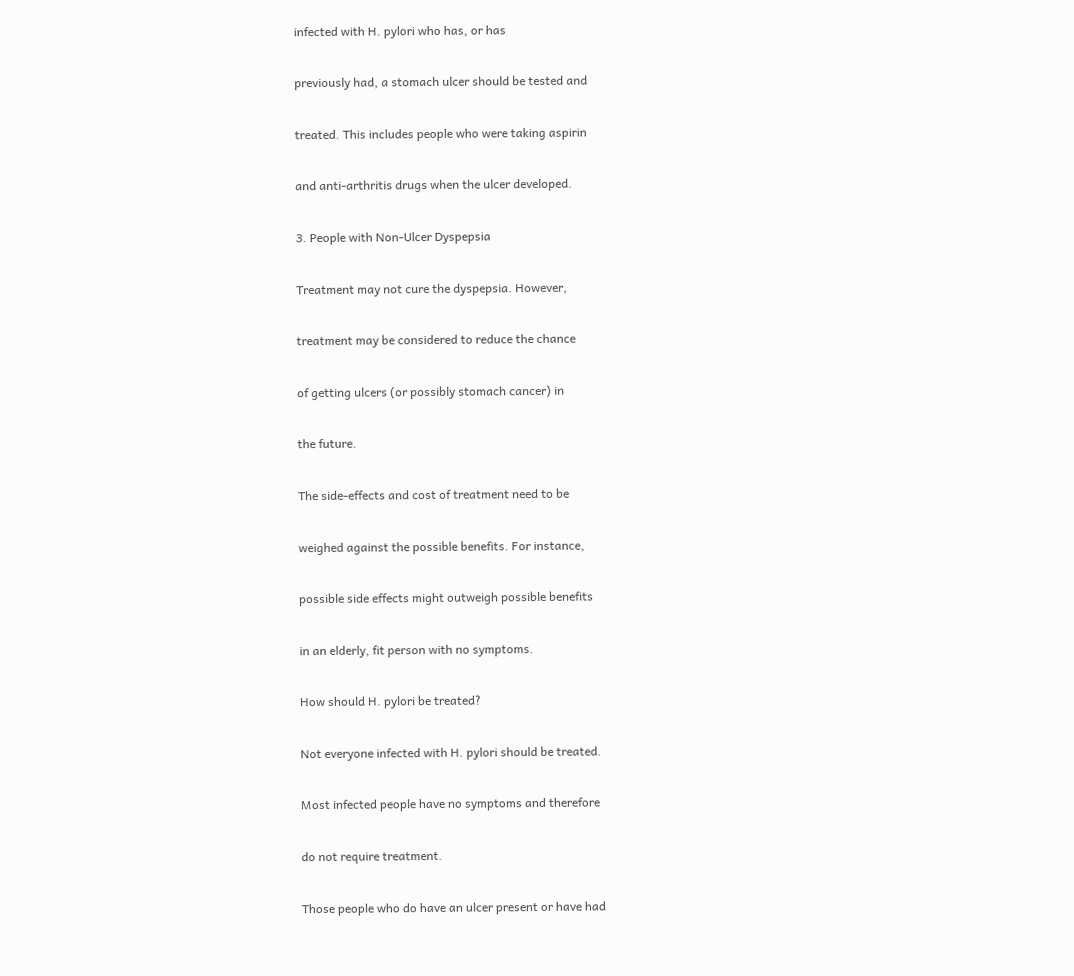infected with H. pylori who has, or has

previously had, a stomach ulcer should be tested and

treated. This includes people who were taking aspirin

and anti-arthritis drugs when the ulcer developed.

3. People with Non-Ulcer Dyspepsia

Treatment may not cure the dyspepsia. However,

treatment may be considered to reduce the chance

of getting ulcers (or possibly stomach cancer) in

the future.

The side-effects and cost of treatment need to be

weighed against the possible benefits. For instance,

possible side effects might outweigh possible benefits

in an elderly, fit person with no symptoms.

How should H. pylori be treated?

Not everyone infected with H. pylori should be treated.

Most infected people have no symptoms and therefore

do not require treatment.

Those people who do have an ulcer present or have had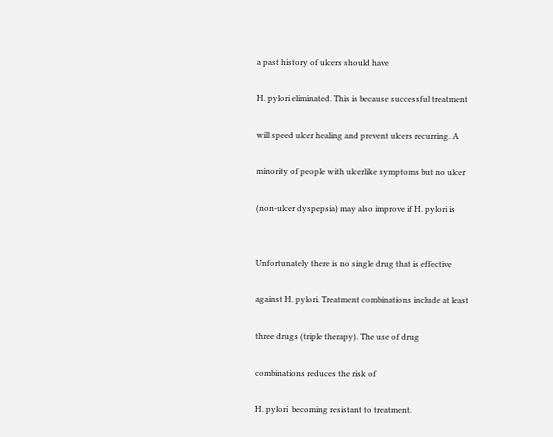a past history of ulcers should have

H. pylori eliminated. This is because successful treatment

will speed ulcer healing and prevent ulcers recurring. A

minority of people with ulcerlike symptoms but no ulcer

(non-ulcer dyspepsia) may also improve if H. pylori is


Unfortunately there is no single drug that is effective

against H. pylori. Treatment combinations include at least

three drugs (triple therapy). The use of drug

combinations reduces the risk of

H. pylori  becoming resistant to treatment.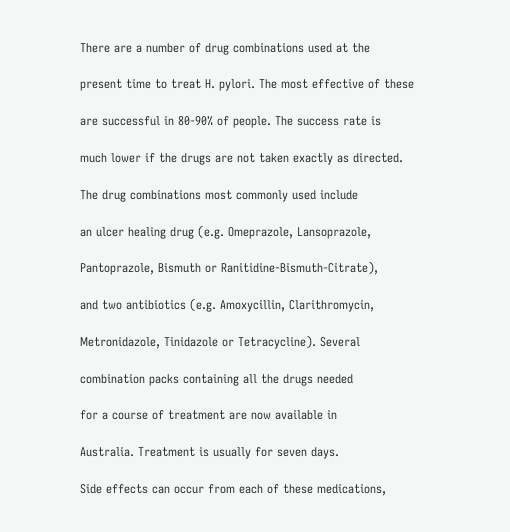There are a number of drug combinations used at the

present time to treat H. pylori. The most effective of these

are successful in 80-90% of people. The success rate is

much lower if the drugs are not taken exactly as directed.

The drug combinations most commonly used include

an ulcer healing drug (e.g. Omeprazole, Lansoprazole,

Pantoprazole, Bismuth or Ranitidine-Bismuth-Citrate),

and two antibiotics (e.g. Amoxycillin, Clarithromycin,

Metronidazole, Tinidazole or Tetracycline). Several

combination packs containing all the drugs needed

for a course of treatment are now available in

Australia. Treatment is usually for seven days.

Side effects can occur from each of these medications,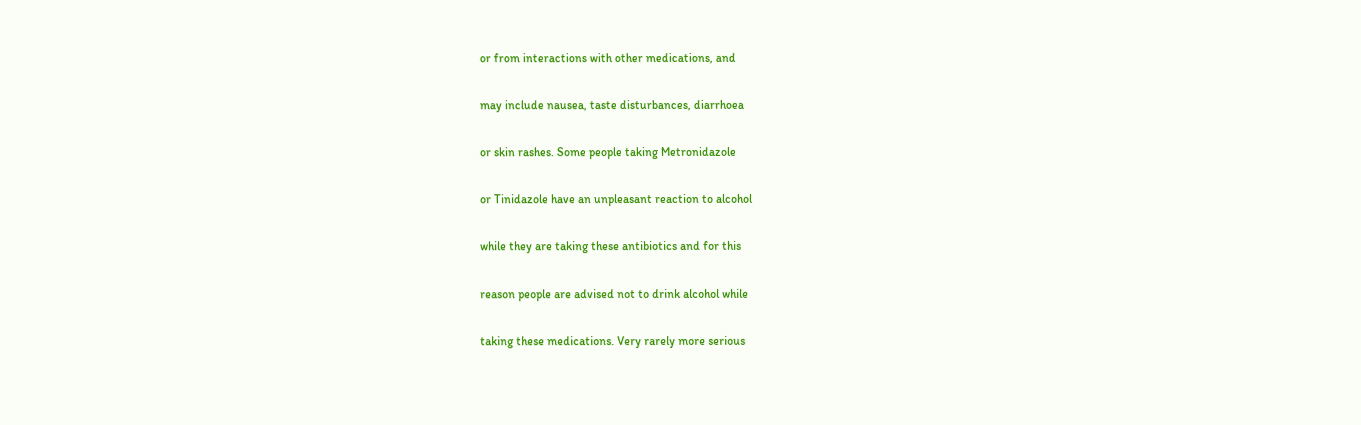or from interactions with other medications, and

may include nausea, taste disturbances, diarrhoea

or skin rashes. Some people taking Metronidazole

or Tinidazole have an unpleasant reaction to alcohol

while they are taking these antibiotics and for this

reason people are advised not to drink alcohol while

taking these medications. Very rarely more serious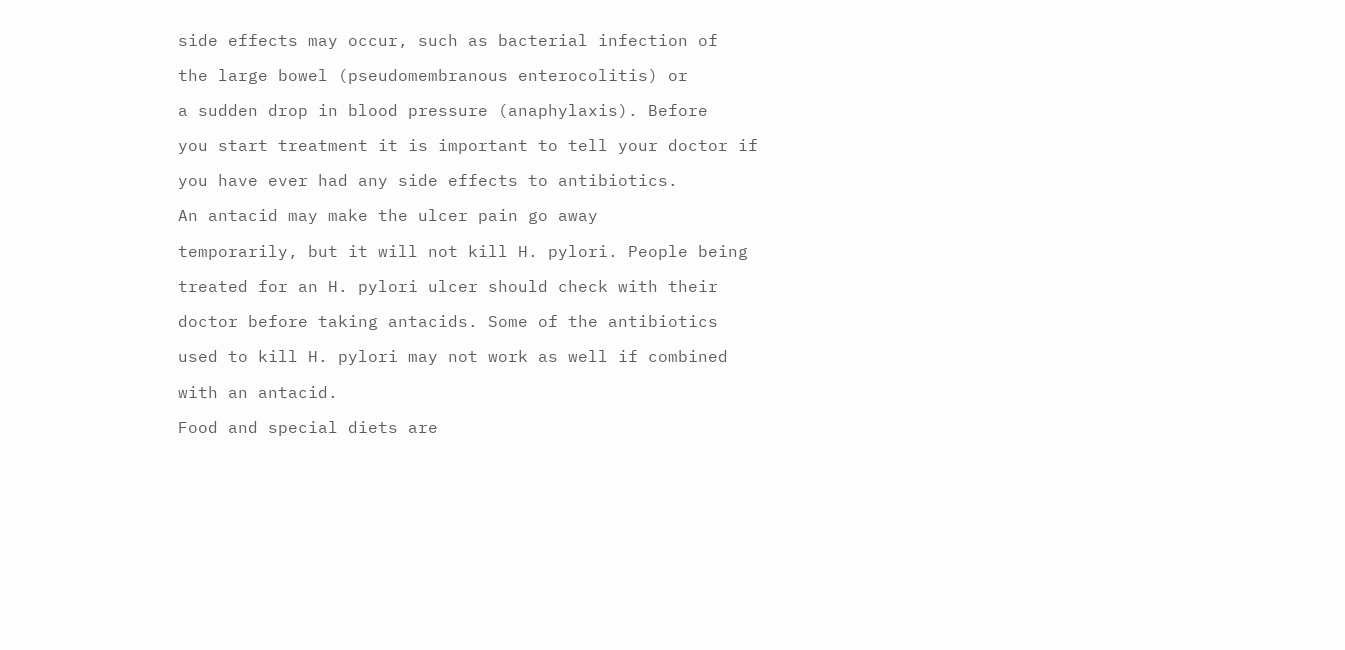side effects may occur, such as bacterial infection of

the large bowel (pseudomembranous enterocolitis) or

a sudden drop in blood pressure (anaphylaxis). Before

you start treatment it is important to tell your doctor if

you have ever had any side effects to antibiotics.

An antacid may make the ulcer pain go away

temporarily, but it will not kill H. pylori. People being

treated for an H. pylori ulcer should check with their

doctor before taking antacids. Some of the antibiotics

used to kill H. pylori may not work as well if combined

with an antacid.

Food and special diets are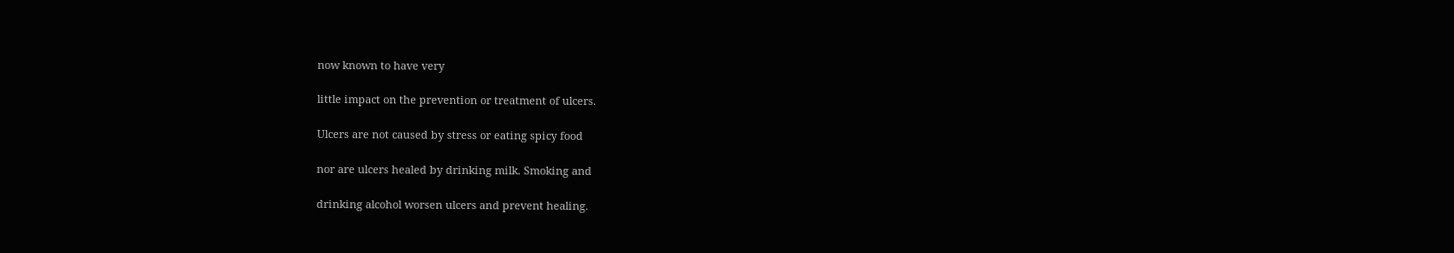now known to have very

little impact on the prevention or treatment of ulcers.

Ulcers are not caused by stress or eating spicy food

nor are ulcers healed by drinking milk. Smoking and

drinking alcohol worsen ulcers and prevent healing.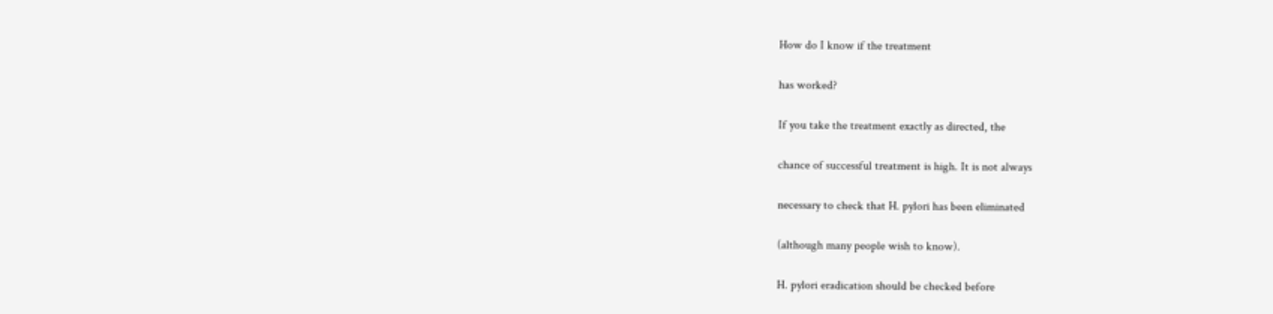How do I know if the treatment

has worked?

If you take the treatment exactly as directed, the

chance of successful treatment is high. It is not always

necessary to check that H. pylori has been eliminated

(although many people wish to know).

H. pylori eradication should be checked before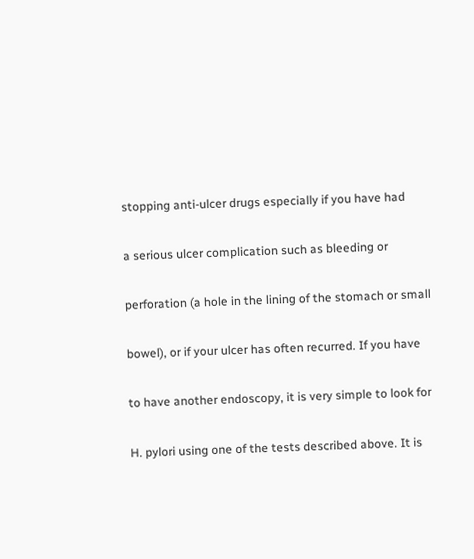stopping anti-ulcer drugs especially if you have had

a serious ulcer complication such as bleeding or

perforation (a hole in the lining of the stomach or small

bowel), or if your ulcer has often recurred. If you have

to have another endoscopy, it is very simple to look for

H. pylori using one of the tests described above. It is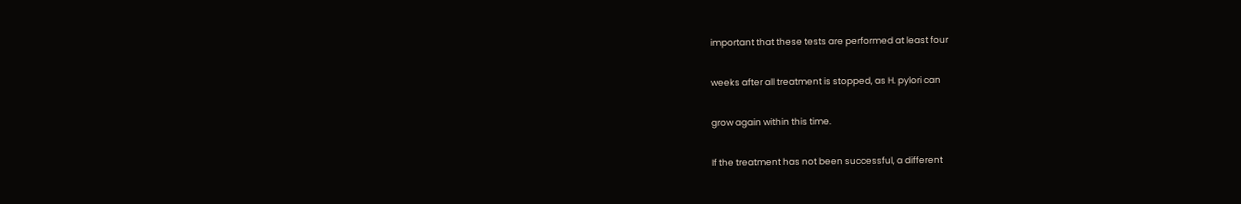important that these tests are performed at least four

weeks after all treatment is stopped, as H. pylori can

grow again within this time.

If the treatment has not been successful, a different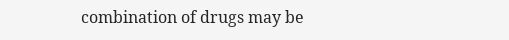combination of drugs may be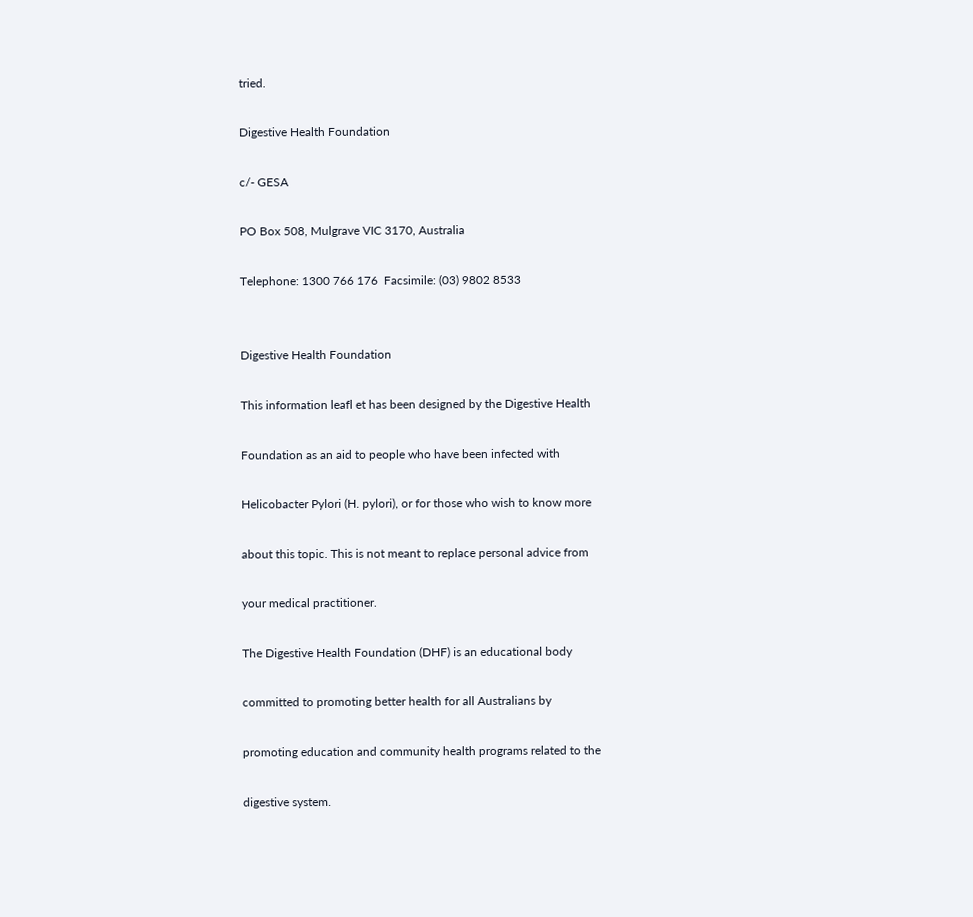tried.

Digestive Health Foundation

c/- GESA

PO Box 508, Mulgrave VIC 3170, Australia

Telephone: 1300 766 176  Facsimile: (03) 9802 8533


Digestive Health Foundation

This information leafl et has been designed by the Digestive Health

Foundation as an aid to people who have been infected with

Helicobacter Pylori (H. pylori), or for those who wish to know more

about this topic. This is not meant to replace personal advice from

your medical practitioner.

The Digestive Health Foundation (DHF) is an educational body

committed to promoting better health for all Australians by

promoting education and community health programs related to the

digestive system.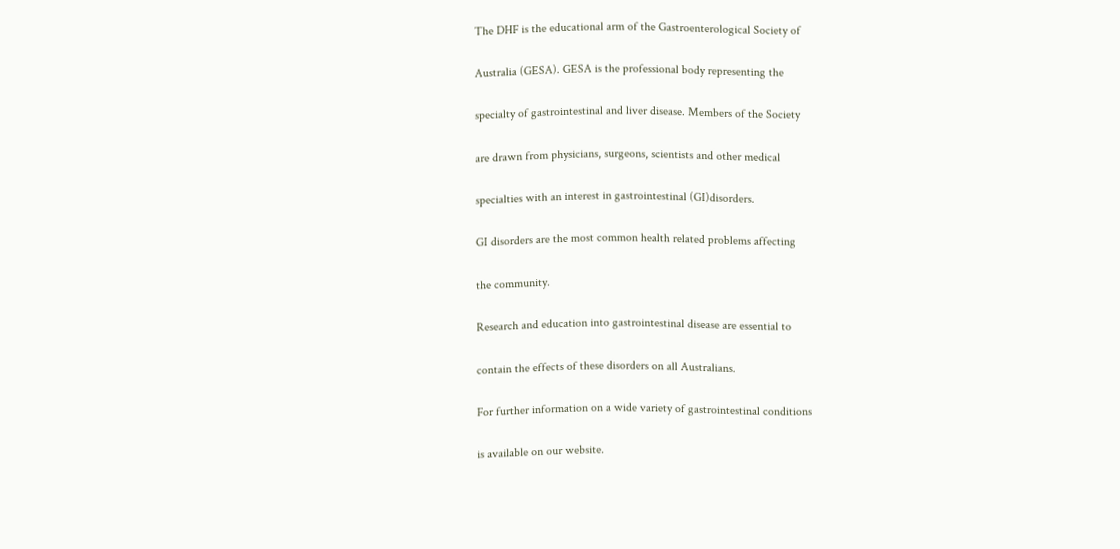The DHF is the educational arm of the Gastroenterological Society of

Australia (GESA). GESA is the professional body representing the

specialty of gastrointestinal and liver disease. Members of the Society

are drawn from physicians, surgeons, scientists and other medical

specialties with an interest in gastrointestinal (GI)disorders.

GI disorders are the most common health related problems affecting

the community.

Research and education into gastrointestinal disease are essential to

contain the effects of these disorders on all Australians.

For further information on a wide variety of gastrointestinal conditions

is available on our website.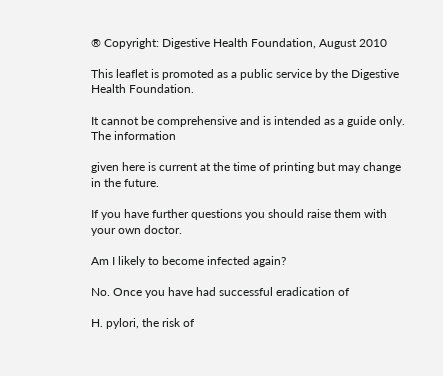® Copyright: Digestive Health Foundation, August 2010

This leaflet is promoted as a public service by the Digestive Health Foundation.

It cannot be comprehensive and is intended as a guide only. The information

given here is current at the time of printing but may change in the future.

If you have further questions you should raise them with your own doctor.

Am I likely to become infected again?

No. Once you have had successful eradication of

H. pylori, the risk of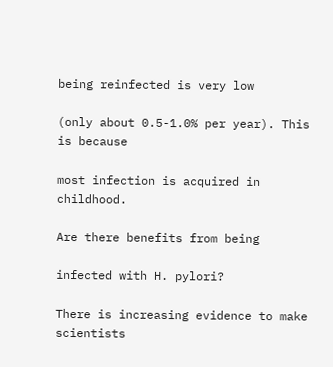being reinfected is very low

(only about 0.5-1.0% per year). This is because

most infection is acquired in childhood.

Are there benefits from being

infected with H. pylori?

There is increasing evidence to make scientists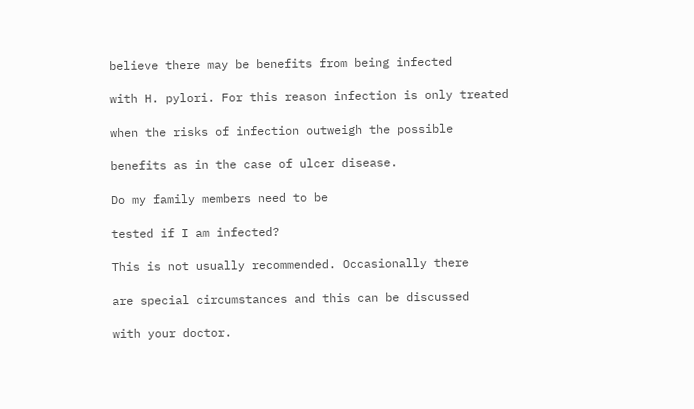believe there may be benefits from being infected

with H. pylori. For this reason infection is only treated

when the risks of infection outweigh the possible

benefits as in the case of ulcer disease.

Do my family members need to be

tested if I am infected?

This is not usually recommended. Occasionally there

are special circumstances and this can be discussed

with your doctor.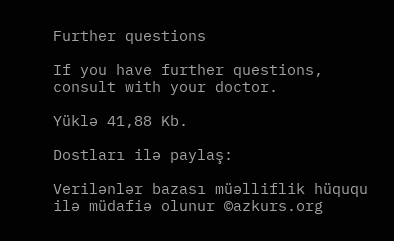Further questions

If you have further questions, consult with your doctor.

Yüklə 41,88 Kb.

Dostları ilə paylaş:

Verilənlər bazası müəlliflik hüququ ilə müdafiə olunur ©azkurs.org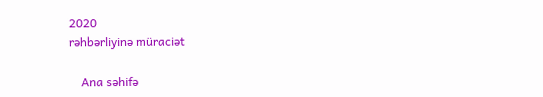2020
rəhbərliyinə müraciət

    Ana səhifə